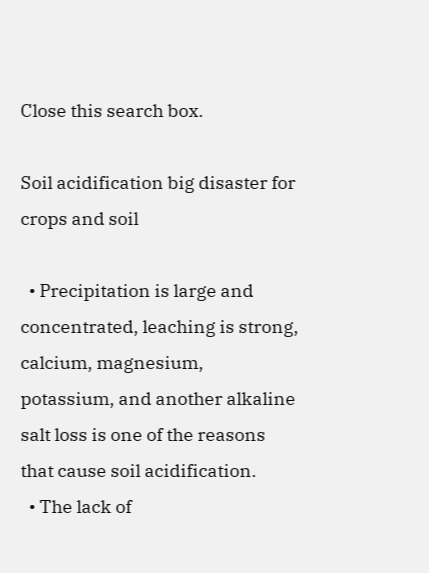Close this search box.

Soil acidification big disaster for crops and soil

  • Precipitation is large and concentrated, leaching is strong, calcium, magnesium, potassium, and another alkaline salt loss is one of the reasons that cause soil acidification.
  • The lack of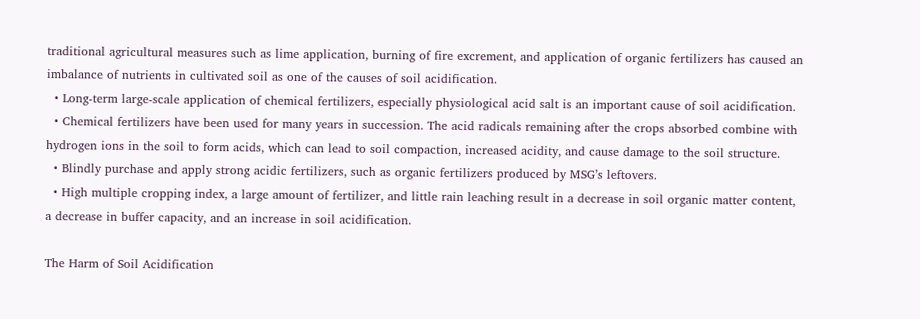traditional agricultural measures such as lime application, burning of fire excrement, and application of organic fertilizers has caused an imbalance of nutrients in cultivated soil as one of the causes of soil acidification.
  • Long-term large-scale application of chemical fertilizers, especially physiological acid salt is an important cause of soil acidification.
  • Chemical fertilizers have been used for many years in succession. The acid radicals remaining after the crops absorbed combine with hydrogen ions in the soil to form acids, which can lead to soil compaction, increased acidity, and cause damage to the soil structure.
  • Blindly purchase and apply strong acidic fertilizers, such as organic fertilizers produced by MSG’s leftovers.
  • High multiple cropping index, a large amount of fertilizer, and little rain leaching result in a decrease in soil organic matter content, a decrease in buffer capacity, and an increase in soil acidification.

The Harm of Soil Acidification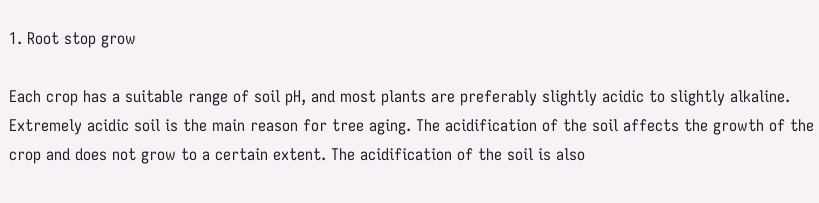1. Root stop grow

Each crop has a suitable range of soil pH, and most plants are preferably slightly acidic to slightly alkaline. Extremely acidic soil is the main reason for tree aging. The acidification of the soil affects the growth of the crop and does not grow to a certain extent. The acidification of the soil is also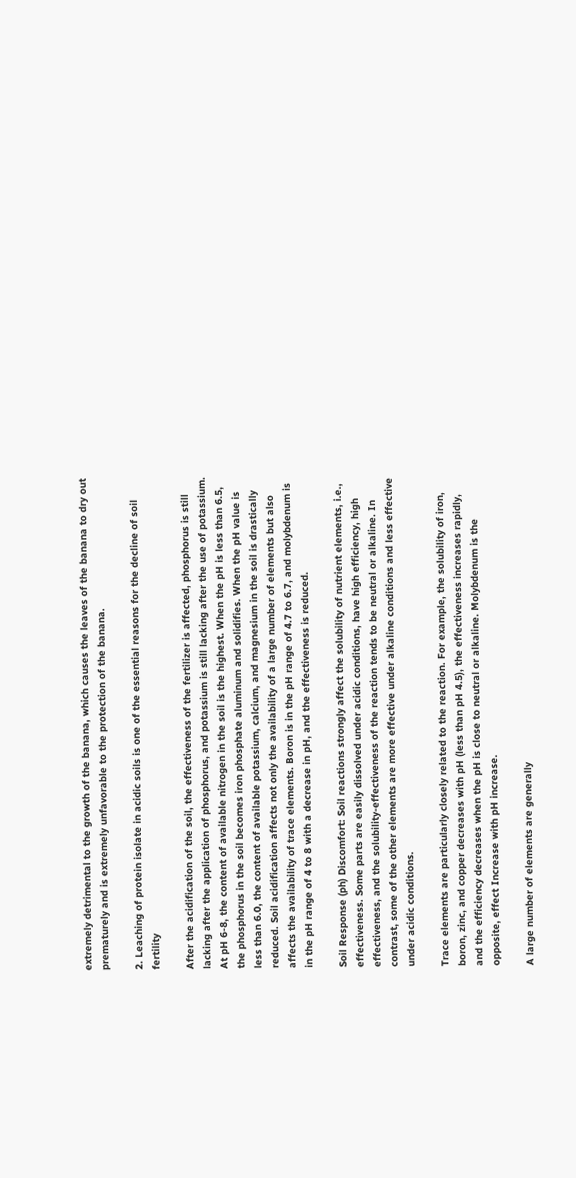extremely detrimental to the growth of the banana, which causes the leaves of the banana to dry out prematurely and is extremely unfavorable to the protection of the banana.

2. Leaching of protein isolate in acidic soils is one of the essential reasons for the decline of soil fertility

After the acidification of the soil, the effectiveness of the fertilizer is affected, phosphorus is still lacking after the application of phosphorus, and potassium is still lacking after the use of potassium. At pH 6-8, the content of available nitrogen in the soil is the highest. When the pH is less than 6.5, the phosphorus in the soil becomes iron phosphate aluminum and solidifies. When the pH value is less than 6.0, the content of available potassium, calcium, and magnesium in the soil is drastically reduced. Soil acidification affects not only the availability of a large number of elements but also affects the availability of trace elements. Boron is in the pH range of 4.7 to 6.7, and molybdenum is in the pH range of 4 to 8 with a decrease in pH, and the effectiveness is reduced.

Soil Response (ph) Discomfort: Soil reactions strongly affect the solubility of nutrient elements, i.e., effectiveness. Some parts are easily dissolved under acidic conditions, have high efficiency, high effectiveness, and the solubility-effectiveness of the reaction tends to be neutral or alkaline. In contrast, some of the other elements are more effective under alkaline conditions and less effective under acidic conditions.

Trace elements are particularly closely related to the reaction. For example, the solubility of iron, boron, zinc, and copper decreases with pH (less than pH 4.5), the effectiveness increases rapidly, and the efficiency decreases when the pH is close to neutral or alkaline. Molybdenum is the opposite, effect Increase with pH increase.

A large number of elements are generally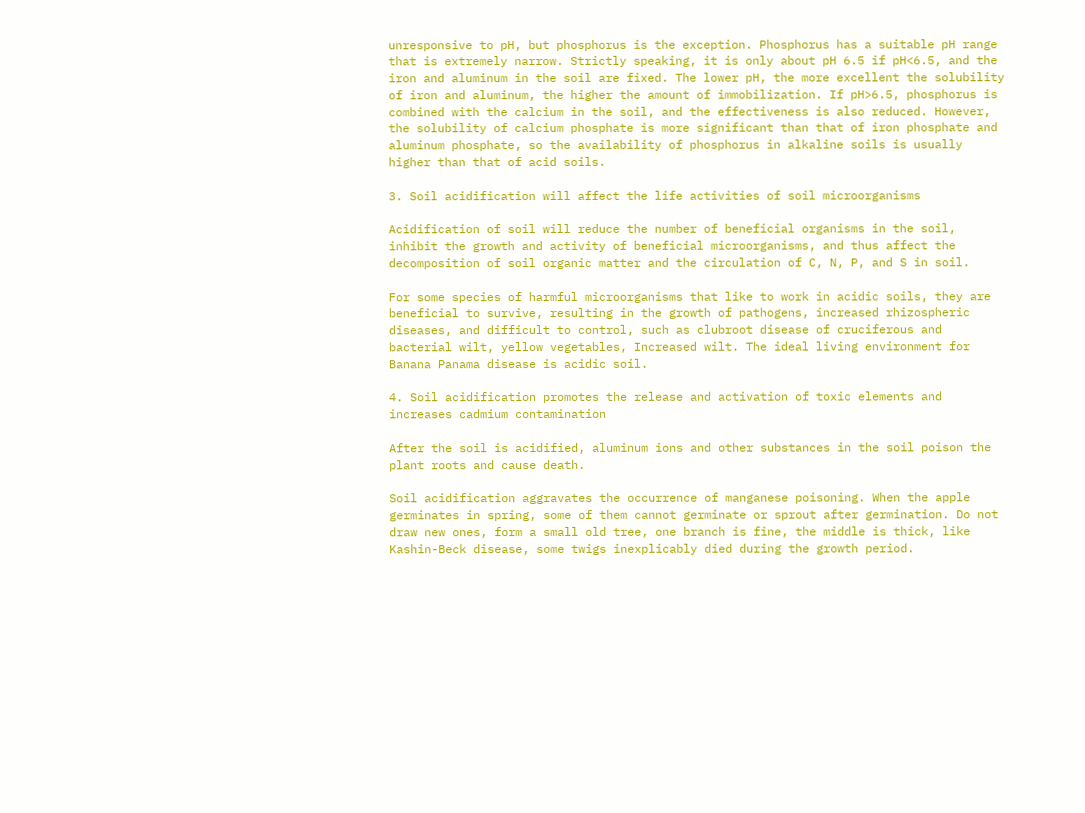unresponsive to pH, but phosphorus is the exception. Phosphorus has a suitable pH range that is extremely narrow. Strictly speaking, it is only about pH 6.5 if pH<6.5, and the iron and aluminum in the soil are fixed. The lower pH, the more excellent the solubility of iron and aluminum, the higher the amount of immobilization. If pH>6.5, phosphorus is combined with the calcium in the soil, and the effectiveness is also reduced. However, the solubility of calcium phosphate is more significant than that of iron phosphate and aluminum phosphate, so the availability of phosphorus in alkaline soils is usually higher than that of acid soils.

3. Soil acidification will affect the life activities of soil microorganisms

Acidification of soil will reduce the number of beneficial organisms in the soil, inhibit the growth and activity of beneficial microorganisms, and thus affect the decomposition of soil organic matter and the circulation of C, N, P, and S in soil.

For some species of harmful microorganisms that like to work in acidic soils, they are beneficial to survive, resulting in the growth of pathogens, increased rhizospheric diseases, and difficult to control, such as clubroot disease of cruciferous and bacterial wilt, yellow vegetables, Increased wilt. The ideal living environment for Banana Panama disease is acidic soil.

4. Soil acidification promotes the release and activation of toxic elements and increases cadmium contamination

After the soil is acidified, aluminum ions and other substances in the soil poison the plant roots and cause death.

Soil acidification aggravates the occurrence of manganese poisoning. When the apple germinates in spring, some of them cannot germinate or sprout after germination. Do not draw new ones, form a small old tree, one branch is fine, the middle is thick, like Kashin-Beck disease, some twigs inexplicably died during the growth period.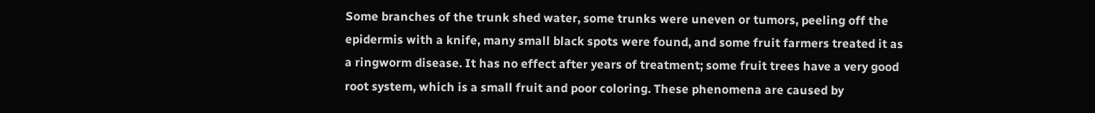Some branches of the trunk shed water, some trunks were uneven or tumors, peeling off the epidermis with a knife, many small black spots were found, and some fruit farmers treated it as a ringworm disease. It has no effect after years of treatment; some fruit trees have a very good root system, which is a small fruit and poor coloring. These phenomena are caused by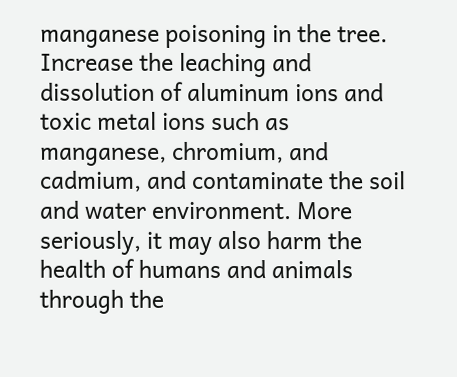manganese poisoning in the tree. Increase the leaching and dissolution of aluminum ions and toxic metal ions such as manganese, chromium, and cadmium, and contaminate the soil and water environment. More seriously, it may also harm the health of humans and animals through the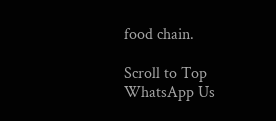food chain.

Scroll to Top
WhatsApp Us